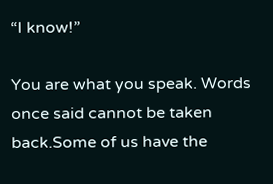“I know!”

You are what you speak. Words once said cannot be taken back.Some of us have the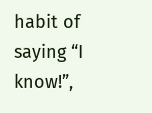habit of saying “I know!”,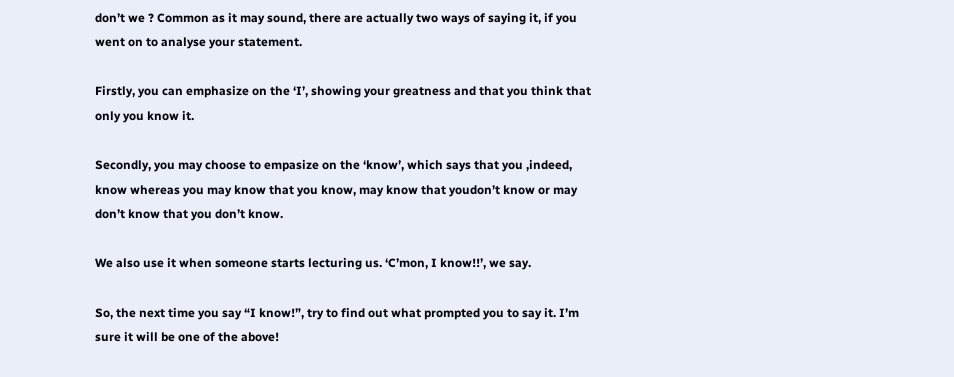don’t we ? Common as it may sound, there are actually two ways of saying it, if you went on to analyse your statement.

Firstly, you can emphasize on the ‘I’, showing your greatness and that you think that only you know it.

Secondly, you may choose to empasize on the ‘know’, which says that you ,indeed, know whereas you may know that you know, may know that youdon’t know or may don’t know that you don’t know.

We also use it when someone starts lecturing us. ‘C’mon, I know!!’, we say.

So, the next time you say “I know!”, try to find out what prompted you to say it. I’m sure it will be one of the above!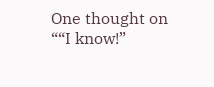One thought on ““I know!”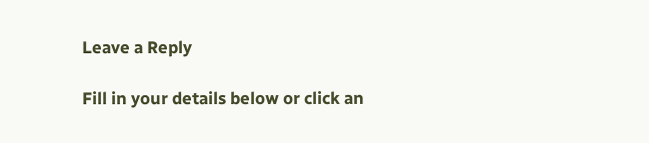Leave a Reply

Fill in your details below or click an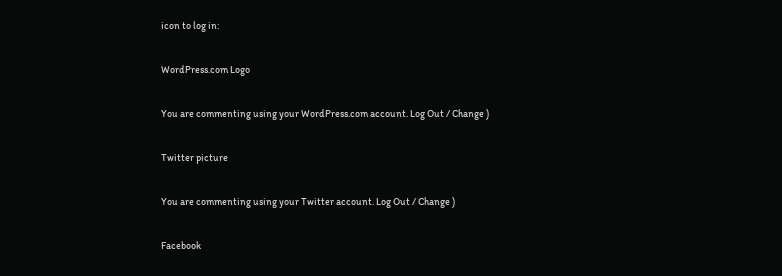icon to log in:

WordPress.com Logo

You are commenting using your WordPress.com account. Log Out / Change )

Twitter picture

You are commenting using your Twitter account. Log Out / Change )

Facebook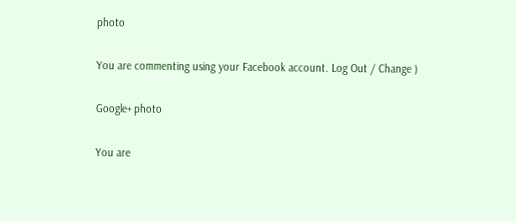photo

You are commenting using your Facebook account. Log Out / Change )

Google+ photo

You are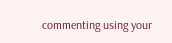commenting using your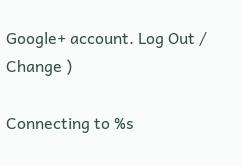Google+ account. Log Out / Change )

Connecting to %s